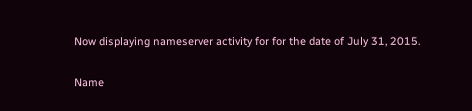Now displaying nameserver activity for for the date of July 31, 2015.

Name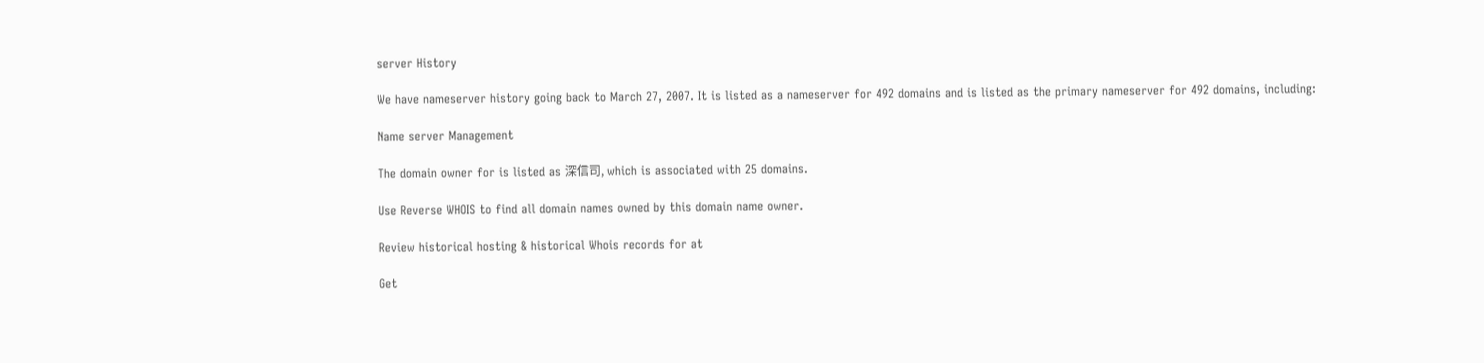server History

We have nameserver history going back to March 27, 2007. It is listed as a nameserver for 492 domains and is listed as the primary nameserver for 492 domains, including:

Name server Management

The domain owner for is listed as 深信司, which is associated with 25 domains.

Use Reverse WHOIS to find all domain names owned by this domain name owner.

Review historical hosting & historical Whois records for at

Get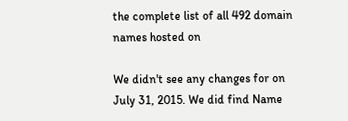the complete list of all 492 domain names hosted on

We didn't see any changes for on July 31, 2015. We did find Name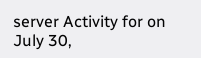server Activity for on July 30,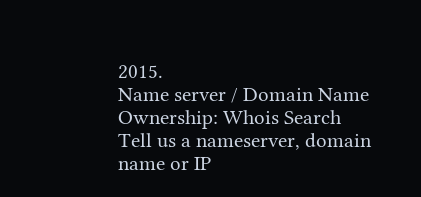2015.
Name server / Domain Name Ownership: Whois Search
Tell us a nameserver, domain name or IP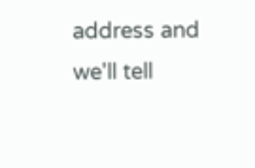address and we'll tell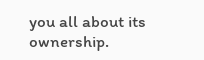you all about its ownership.